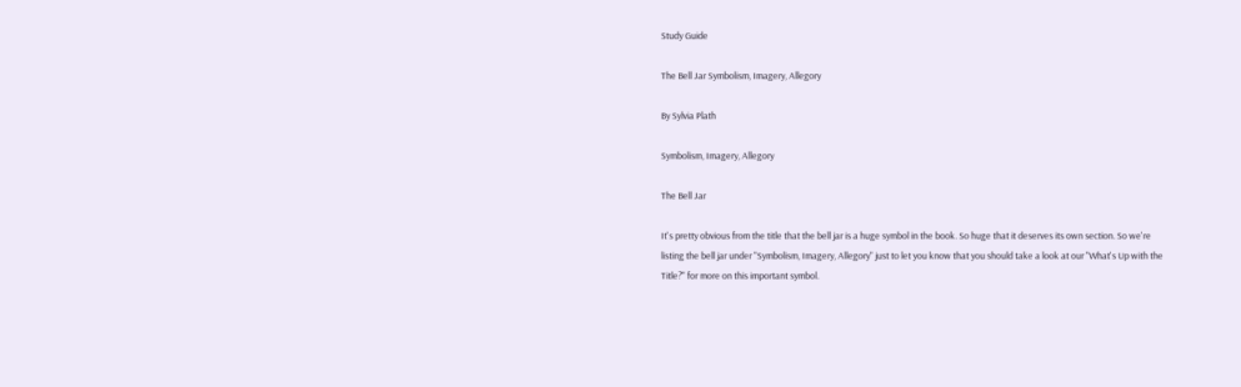Study Guide

The Bell Jar Symbolism, Imagery, Allegory

By Sylvia Plath

Symbolism, Imagery, Allegory

The Bell Jar

It's pretty obvious from the title that the bell jar is a huge symbol in the book. So huge that it deserves its own section. So we're listing the bell jar under "Symbolism, Imagery, Allegory" just to let you know that you should take a look at our "What's Up with the Title?" for more on this important symbol.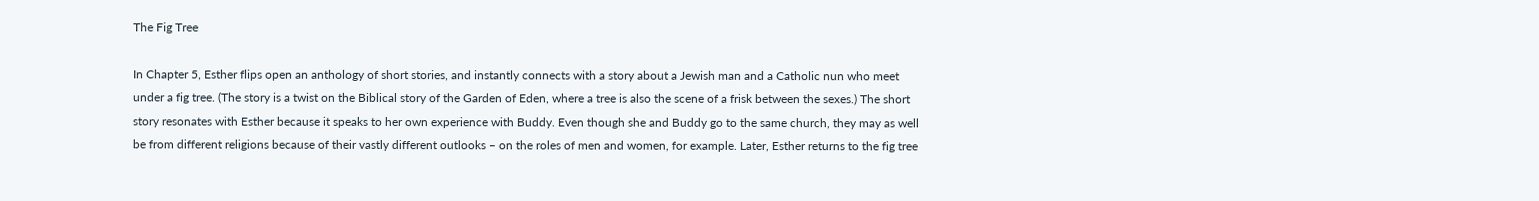The Fig Tree

In Chapter 5, Esther flips open an anthology of short stories, and instantly connects with a story about a Jewish man and a Catholic nun who meet under a fig tree. (The story is a twist on the Biblical story of the Garden of Eden, where a tree is also the scene of a frisk between the sexes.) The short story resonates with Esther because it speaks to her own experience with Buddy. Even though she and Buddy go to the same church, they may as well be from different religions because of their vastly different outlooks – on the roles of men and women, for example. Later, Esther returns to the fig tree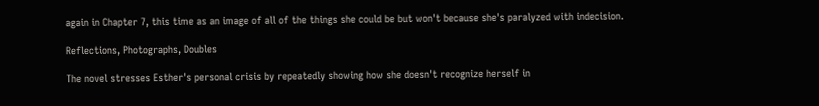again in Chapter 7, this time as an image of all of the things she could be but won't because she's paralyzed with indecision.

Reflections, Photographs, Doubles

The novel stresses Esther's personal crisis by repeatedly showing how she doesn't recognize herself in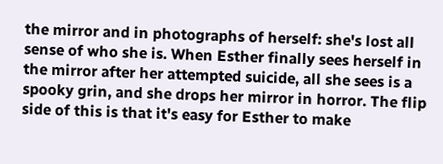the mirror and in photographs of herself: she's lost all sense of who she is. When Esther finally sees herself in the mirror after her attempted suicide, all she sees is a spooky grin, and she drops her mirror in horror. The flip side of this is that it's easy for Esther to make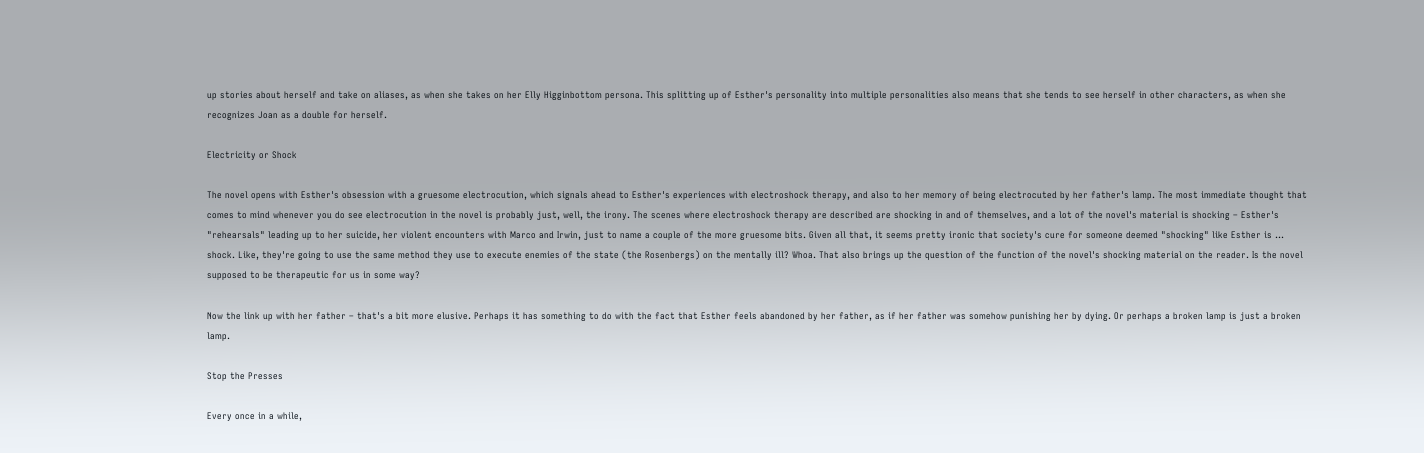up stories about herself and take on aliases, as when she takes on her Elly Higginbottom persona. This splitting up of Esther's personality into multiple personalities also means that she tends to see herself in other characters, as when she recognizes Joan as a double for herself.

Electricity or Shock

The novel opens with Esther's obsession with a gruesome electrocution, which signals ahead to Esther's experiences with electroshock therapy, and also to her memory of being electrocuted by her father's lamp. The most immediate thought that comes to mind whenever you do see electrocution in the novel is probably just, well, the irony. The scenes where electroshock therapy are described are shocking in and of themselves, and a lot of the novel's material is shocking – Esther's "rehearsals" leading up to her suicide, her violent encounters with Marco and Irwin, just to name a couple of the more gruesome bits. Given all that, it seems pretty ironic that society's cure for someone deemed "shocking" like Esther is … shock. Like, they're going to use the same method they use to execute enemies of the state (the Rosenbergs) on the mentally ill? Whoa. That also brings up the question of the function of the novel's shocking material on the reader. Is the novel supposed to be therapeutic for us in some way?

Now the link up with her father – that's a bit more elusive. Perhaps it has something to do with the fact that Esther feels abandoned by her father, as if her father was somehow punishing her by dying. Or perhaps a broken lamp is just a broken lamp.

Stop the Presses

Every once in a while,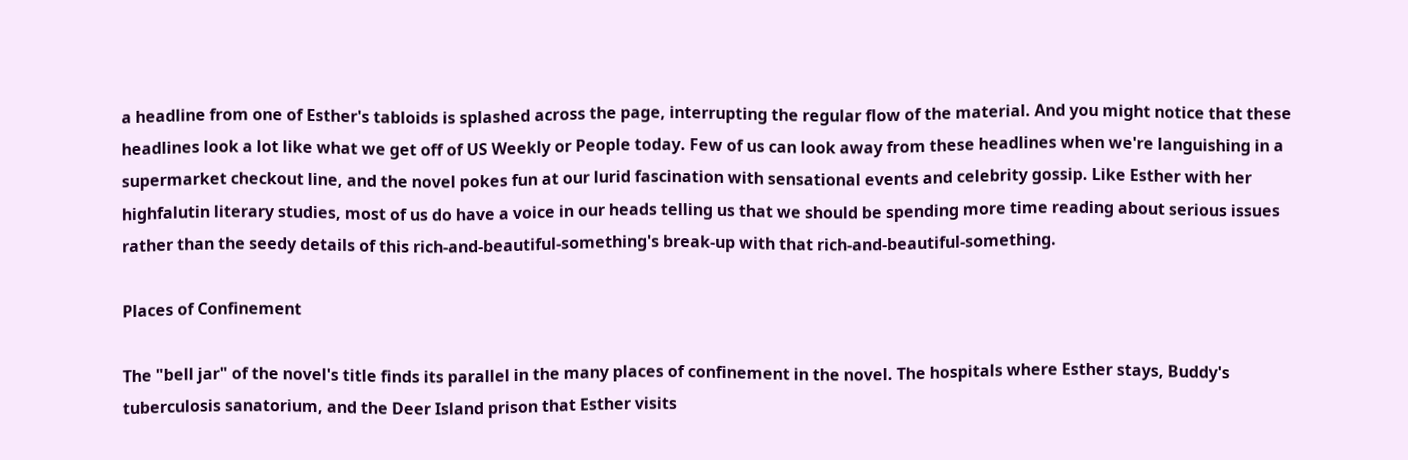a headline from one of Esther's tabloids is splashed across the page, interrupting the regular flow of the material. And you might notice that these headlines look a lot like what we get off of US Weekly or People today. Few of us can look away from these headlines when we're languishing in a supermarket checkout line, and the novel pokes fun at our lurid fascination with sensational events and celebrity gossip. Like Esther with her highfalutin literary studies, most of us do have a voice in our heads telling us that we should be spending more time reading about serious issues rather than the seedy details of this rich-and-beautiful-something's break-up with that rich-and-beautiful-something.

Places of Confinement

The "bell jar" of the novel's title finds its parallel in the many places of confinement in the novel. The hospitals where Esther stays, Buddy's tuberculosis sanatorium, and the Deer Island prison that Esther visits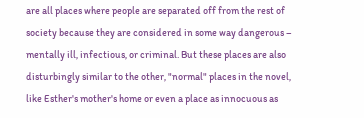are all places where people are separated off from the rest of society because they are considered in some way dangerous – mentally ill, infectious, or criminal. But these places are also disturbingly similar to the other, "normal" places in the novel, like Esther's mother's home or even a place as innocuous as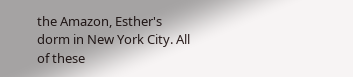the Amazon, Esther's dorm in New York City. All of these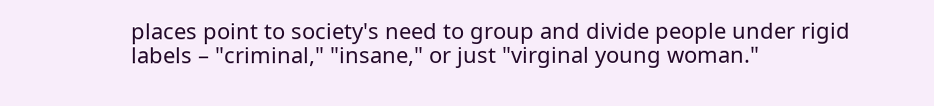places point to society's need to group and divide people under rigid labels – "criminal," "insane," or just "virginal young woman."